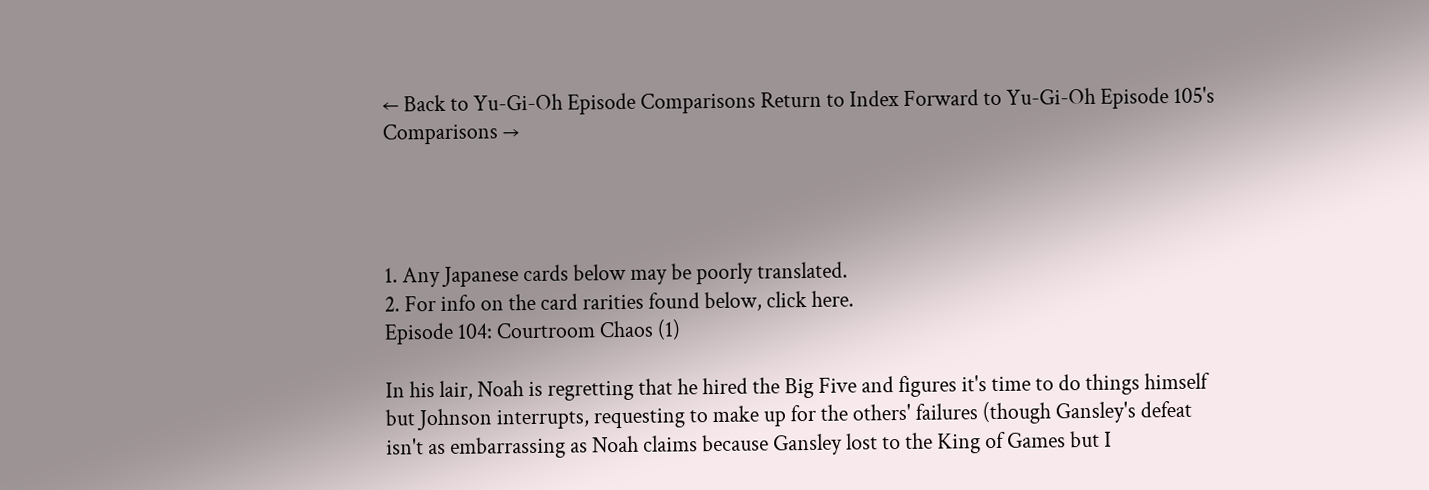← Back to Yu-Gi-Oh Episode Comparisons Return to Index Forward to Yu-Gi-Oh Episode 105's Comparisons →




1. Any Japanese cards below may be poorly translated.
2. For info on the card rarities found below, click here.
Episode 104: Courtroom Chaos (1)

In his lair, Noah is regretting that he hired the Big Five and figures it's time to do things himself but Johnson interrupts, requesting to make up for the others' failures (though Gansley's defeat isn't as embarrassing as Noah claims because Gansley lost to the King of Games but I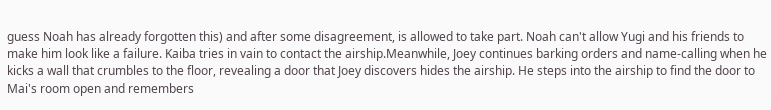guess Noah has already forgotten this) and after some disagreement, is allowed to take part. Noah can't allow Yugi and his friends to make him look like a failure. Kaiba tries in vain to contact the airship.Meanwhile, Joey continues barking orders and name-calling when he kicks a wall that crumbles to the floor, revealing a door that Joey discovers hides the airship. He steps into the airship to find the door to Mai's room open and remembers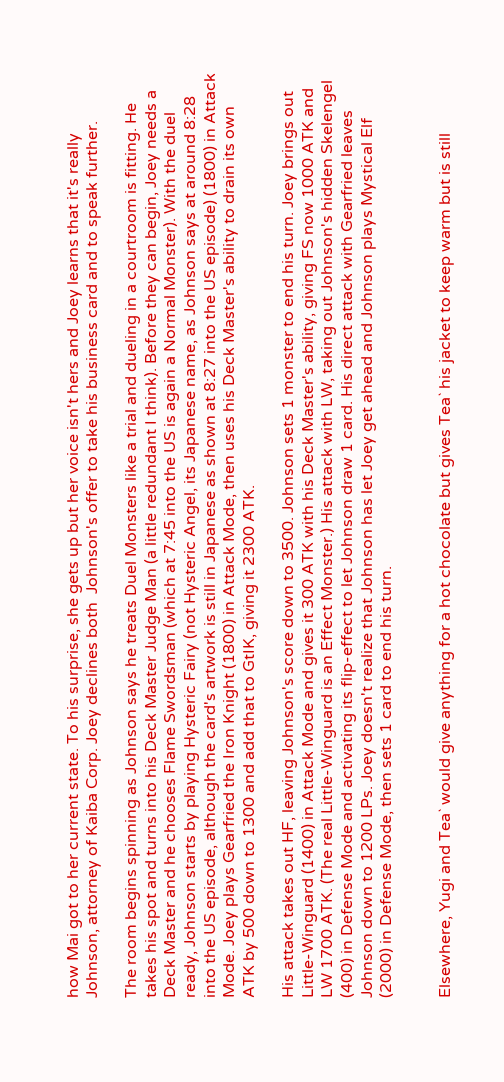how Mai got to her current state. To his surprise, she gets up but her voice isn't hers and Joey learns that it's really Johnson, attorney of Kaiba Corp. Joey declines both  Johnson's offer to take his business card and to speak further.

The room begins spinning as Johnson says he treats Duel Monsters like a trial and dueling in a courtroom is fitting. He takes his spot and turns into his Deck Master Judge Man (a little redundant I think). Before they can begin, Joey needs a Deck Master and he chooses Flame Swordsman (which at 7:45 into the US is again a Normal Monster). With the duel ready, Johnson starts by playing Hysteric Fairy (not Hysteric Angel, its Japanese name, as Johnson says at around 8:28 into the US episode, although the card's artwork is still in Japanese as shown at 8:27 into the US episode) (1800) in Attack Mode. Joey plays Gearfried the Iron Knight (1800) in Attack Mode, then uses his Deck Master's ability to drain its own ATK by 500 down to 1300 and add that to GtIK, giving it 2300 ATK.

His attack takes out HF, leaving Johnson's score down to 3500. Johnson sets 1 monster to end his turn. Joey brings out Little-Winguard (1400) in Attack Mode and gives it 300 ATK with his Deck Master's ability, giving FS now 1000 ATK and LW 1700 ATK. (The real Little-Winguard is an Effect Monster.) His attack with LW, taking out Johnson's hidden Skelengel (400) in Defense Mode and activating its flip-effect to let Johnson draw 1 card. His direct attack with Gearfried leaves Johnson down to 1200 LPs. Joey doesn't realize that Johnson has let Joey get ahead and Johnson plays Mystical Elf (2000) in Defense Mode, then sets 1 card to end his turn.


Elsewhere, Yugi and Tea` would give anything for a hot chocolate but gives Tea` his jacket to keep warm but is still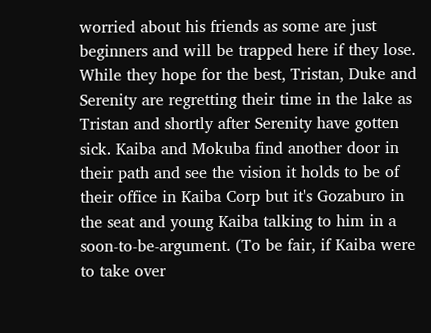worried about his friends as some are just beginners and will be trapped here if they lose. While they hope for the best, Tristan, Duke and Serenity are regretting their time in the lake as Tristan and shortly after Serenity have gotten sick. Kaiba and Mokuba find another door in their path and see the vision it holds to be of their office in Kaiba Corp but it's Gozaburo in the seat and young Kaiba talking to him in a soon-to-be-argument. (To be fair, if Kaiba were to take over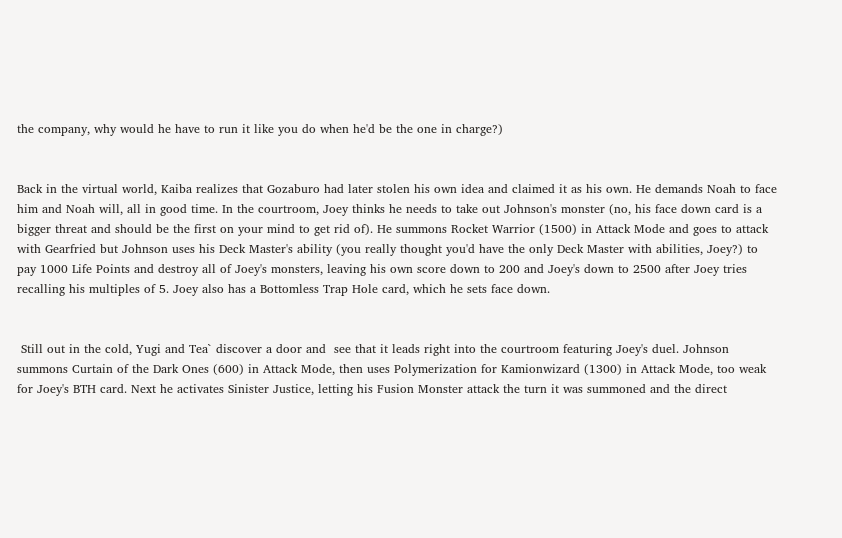the company, why would he have to run it like you do when he'd be the one in charge?)


Back in the virtual world, Kaiba realizes that Gozaburo had later stolen his own idea and claimed it as his own. He demands Noah to face him and Noah will, all in good time. In the courtroom, Joey thinks he needs to take out Johnson's monster (no, his face down card is a bigger threat and should be the first on your mind to get rid of). He summons Rocket Warrior (1500) in Attack Mode and goes to attack with Gearfried but Johnson uses his Deck Master's ability (you really thought you'd have the only Deck Master with abilities, Joey?) to pay 1000 Life Points and destroy all of Joey's monsters, leaving his own score down to 200 and Joey's down to 2500 after Joey tries recalling his multiples of 5. Joey also has a Bottomless Trap Hole card, which he sets face down.


 Still out in the cold, Yugi and Tea` discover a door and  see that it leads right into the courtroom featuring Joey's duel. Johnson summons Curtain of the Dark Ones (600) in Attack Mode, then uses Polymerization for Kamionwizard (1300) in Attack Mode, too weak for Joey's BTH card. Next he activates Sinister Justice, letting his Fusion Monster attack the turn it was summoned and the direct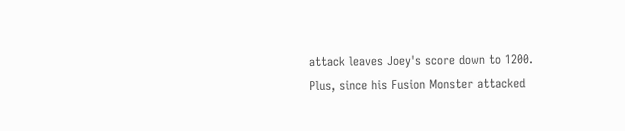attack leaves Joey's score down to 1200. Plus, since his Fusion Monster attacked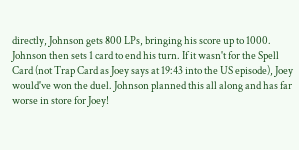directly, Johnson gets 800 LPs, bringing his score up to 1000. Johnson then sets 1 card to end his turn. If it wasn't for the Spell Card (not Trap Card as Joey says at 19:43 into the US episode), Joey would've won the duel. Johnson planned this all along and has far worse in store for Joey!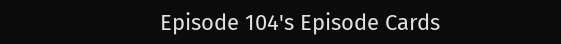Episode 104's Episode Cards